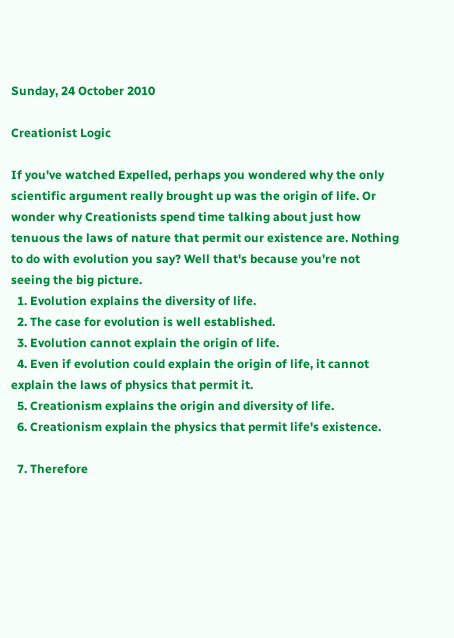Sunday, 24 October 2010

Creationist Logic

If you've watched Expelled, perhaps you wondered why the only scientific argument really brought up was the origin of life. Or wonder why Creationists spend time talking about just how tenuous the laws of nature that permit our existence are. Nothing to do with evolution you say? Well that's because you're not seeing the big picture.
  1. Evolution explains the diversity of life.
  2. The case for evolution is well established.
  3. Evolution cannot explain the origin of life.
  4. Even if evolution could explain the origin of life, it cannot explain the laws of physics that permit it.
  5. Creationism explains the origin and diversity of life.
  6. Creationism explain the physics that permit life's existence.

  7. Therefore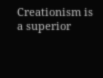Creationism is a superior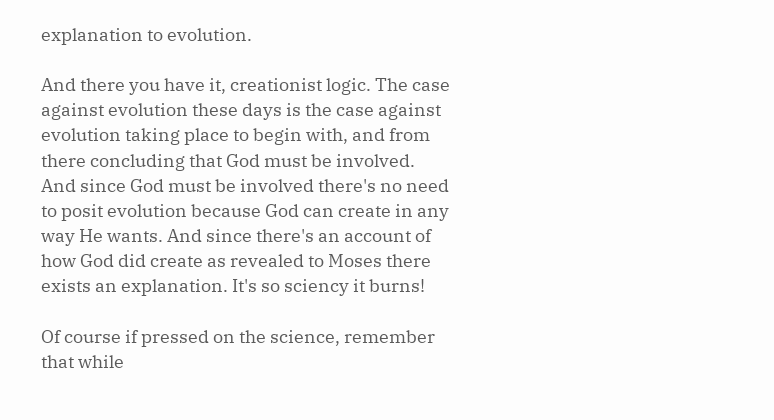explanation to evolution.

And there you have it, creationist logic. The case against evolution these days is the case against evolution taking place to begin with, and from there concluding that God must be involved. And since God must be involved there's no need to posit evolution because God can create in any way He wants. And since there's an account of how God did create as revealed to Moses there exists an explanation. It's so sciency it burns!

Of course if pressed on the science, remember that while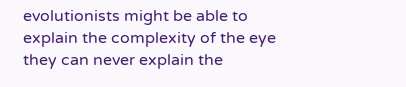evolutionists might be able to explain the complexity of the eye they can never explain the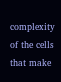complexity of the cells that make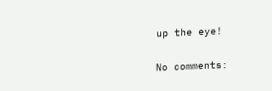up the eye!

No comments: